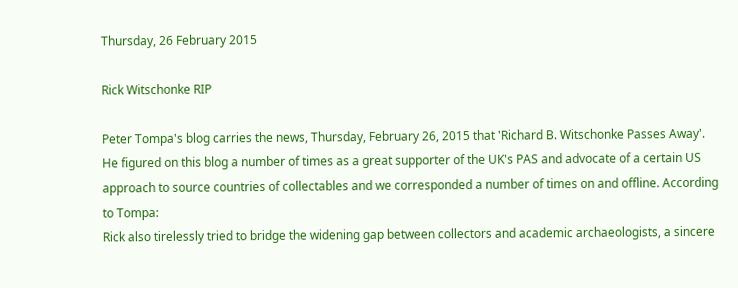Thursday, 26 February 2015

Rick Witschonke RIP

Peter Tompa's blog carries the news, Thursday, February 26, 2015 that 'Richard B. Witschonke Passes Away'. He figured on this blog a number of times as a great supporter of the UK's PAS and advocate of a certain US approach to source countries of collectables and we corresponded a number of times on and offline. According to Tompa:
Rick also tirelessly tried to bridge the widening gap between collectors and academic archaeologists, a sincere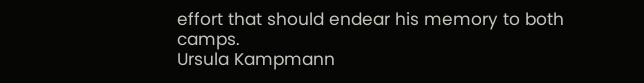effort that should endear his memory to both camps.
Ursula Kampmann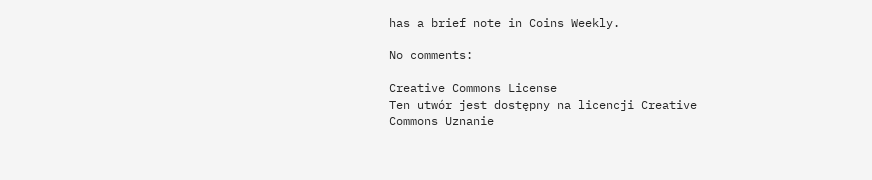has a brief note in Coins Weekly.

No comments:

Creative Commons License
Ten utwór jest dostępny na licencji Creative Commons Uznanie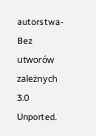autorstwa-Bez utworów zależnych 3.0 Unported.